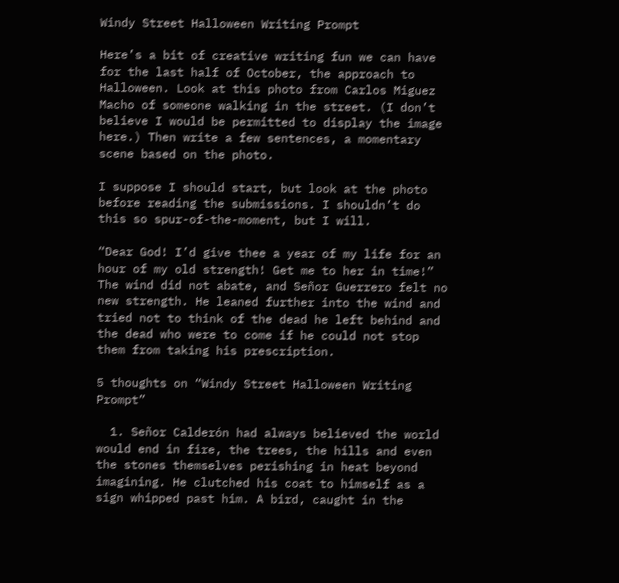Windy Street Halloween Writing Prompt

Here’s a bit of creative writing fun we can have for the last half of October, the approach to Halloween. Look at this photo from Carlos Miguez Macho of someone walking in the street. (I don’t believe I would be permitted to display the image here.) Then write a few sentences, a momentary scene based on the photo.

I suppose I should start, but look at the photo before reading the submissions. I shouldn’t do this so spur-of-the-moment, but I will.

“Dear God! I’d give thee a year of my life for an hour of my old strength! Get me to her in time!” The wind did not abate, and Señor Guerrero felt no new strength. He leaned further into the wind and tried not to think of the dead he left behind and the dead who were to come if he could not stop them from taking his prescription.

5 thoughts on “Windy Street Halloween Writing Prompt”

  1. Señor Calderón had always believed the world would end in fire, the trees, the hills and even the stones themselves perishing in heat beyond imagining. He clutched his coat to himself as a sign whipped past him. A bird, caught in the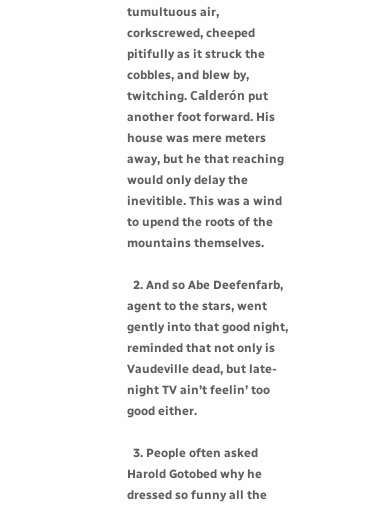tumultuous air, corkscrewed, cheeped pitifully as it struck the cobbles, and blew by, twitching. Calderón put another foot forward. His house was mere meters away, but he that reaching would only delay the inevitible. This was a wind to upend the roots of the mountains themselves.

  2. And so Abe Deefenfarb, agent to the stars, went gently into that good night, reminded that not only is Vaudeville dead, but late-night TV ain’t feelin’ too good either.

  3. People often asked Harold Gotobed why he dressed so funny all the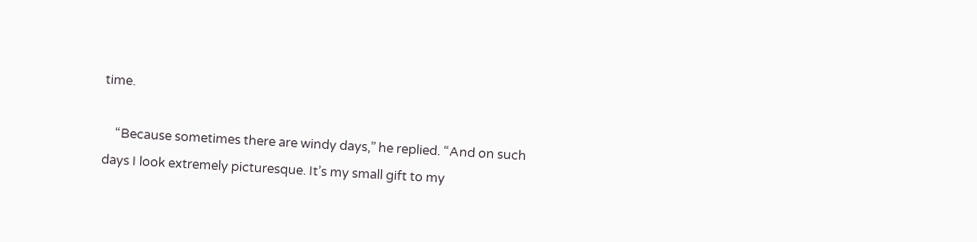time.

    “Because sometimes there are windy days,” he replied. “And on such days I look extremely picturesque. It’s my small gift to my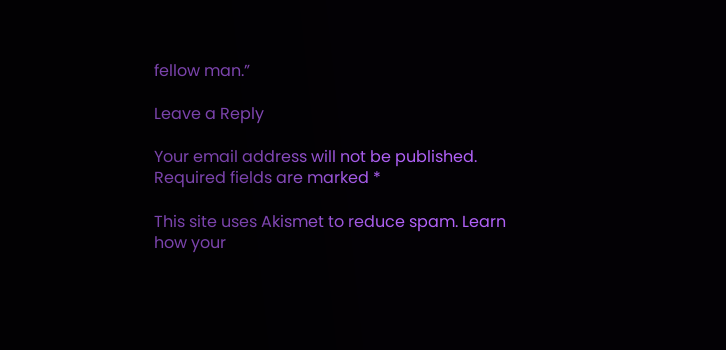fellow man.”

Leave a Reply

Your email address will not be published. Required fields are marked *

This site uses Akismet to reduce spam. Learn how your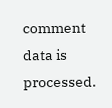comment data is processed.